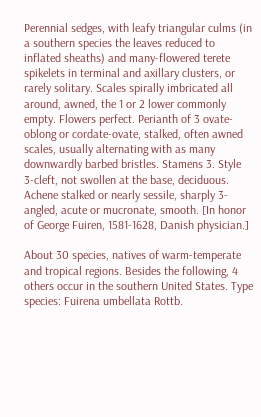Perennial sedges, with leafy triangular culms (in a southern species the leaves reduced to inflated sheaths) and many-flowered terete spikelets in terminal and axillary clusters, or rarely solitary. Scales spirally imbricated all around, awned, the 1 or 2 lower commonly empty. Flowers perfect. Perianth of 3 ovate-oblong or cordate-ovate, stalked, often awned scales, usually alternating with as many downwardly barbed bristles. Stamens 3. Style 3-cleft, not swollen at the base, deciduous. Achene stalked or nearly sessile, sharply 3-angled, acute or mucronate, smooth. [In honor of George Fuiren, 1581-1628, Danish physician.]

About 30 species, natives of warm-temperate and tropical regions. Besides the following, 4 others occur in the southern United States. Type species: Fuirena umbellata Rottb.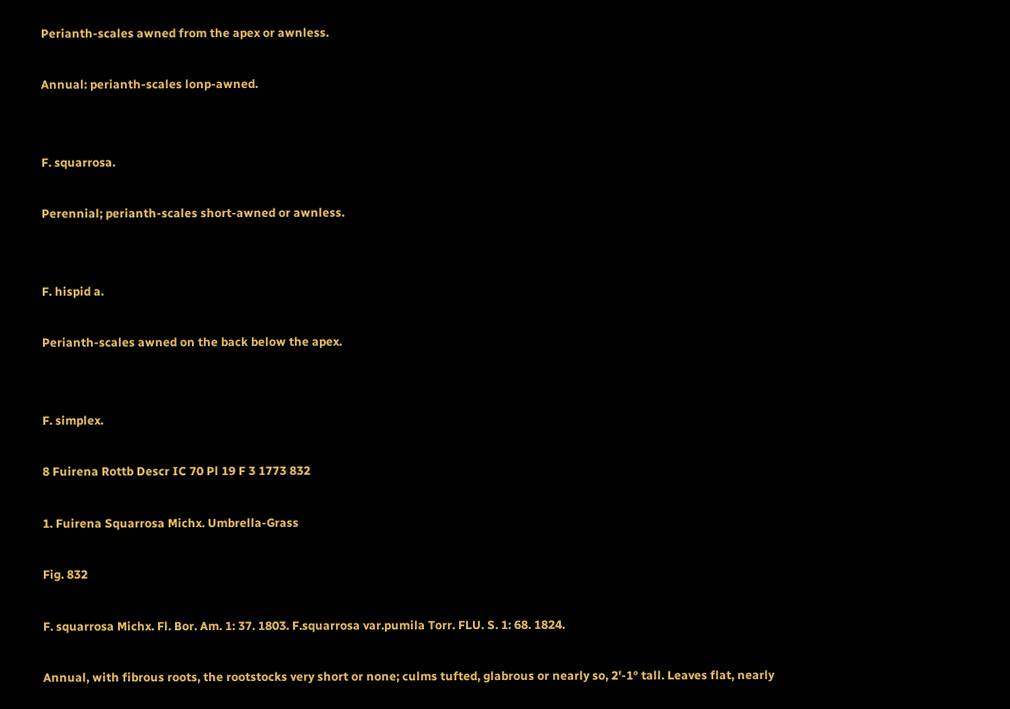Perianth-scales awned from the apex or awnless.

Annual: perianth-scales lonp-awned.


F. squarrosa.

Perennial; perianth-scales short-awned or awnless.


F. hispid a.

Perianth-scales awned on the back below the apex.


F. simplex.

8 Fuirena Rottb Descr IC 70 Pl 19 F 3 1773 832

1. Fuirena Squarrosa Michx. Umbrella-Grass

Fig. 832

F. squarrosa Michx. Fl. Bor. Am. 1: 37. 1803. F.squarrosa var.pumila Torr. FLU. S. 1: 68. 1824.

Annual, with fibrous roots, the rootstocks very short or none; culms tufted, glabrous or nearly so, 2'-1° tall. Leaves flat, nearly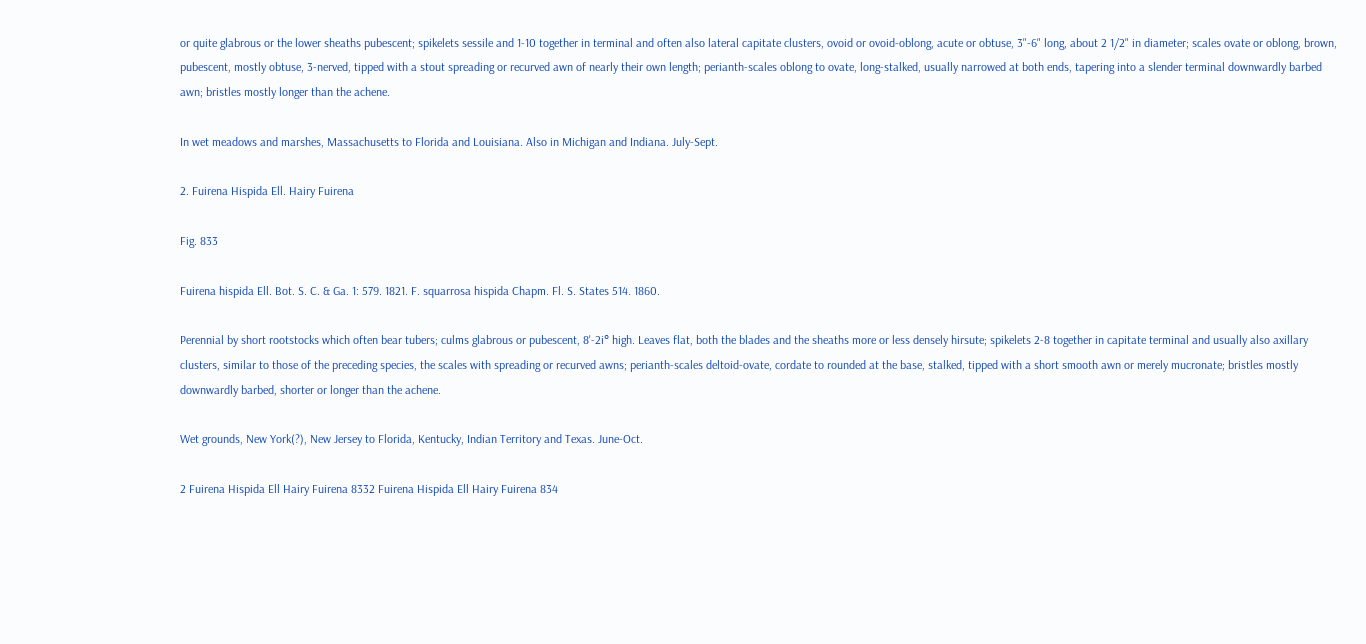or quite glabrous or the lower sheaths pubescent; spikelets sessile and 1-10 together in terminal and often also lateral capitate clusters, ovoid or ovoid-oblong, acute or obtuse, 3"-6" long, about 2 1/2" in diameter; scales ovate or oblong, brown, pubescent, mostly obtuse, 3-nerved, tipped with a stout spreading or recurved awn of nearly their own length; perianth-scales oblong to ovate, long-stalked, usually narrowed at both ends, tapering into a slender terminal downwardly barbed awn; bristles mostly longer than the achene.

In wet meadows and marshes, Massachusetts to Florida and Louisiana. Also in Michigan and Indiana. July-Sept.

2. Fuirena Hispida Ell. Hairy Fuirena

Fig. 833

Fuirena hispida Ell. Bot. S. C. & Ga. 1: 579. 1821. F. squarrosa hispida Chapm. Fl. S. States 514. 1860.

Perennial by short rootstocks which often bear tubers; culms glabrous or pubescent, 8'-2i° high. Leaves flat, both the blades and the sheaths more or less densely hirsute; spikelets 2-8 together in capitate terminal and usually also axillary clusters, similar to those of the preceding species, the scales with spreading or recurved awns; perianth-scales deltoid-ovate, cordate to rounded at the base, stalked, tipped with a short smooth awn or merely mucronate; bristles mostly downwardly barbed, shorter or longer than the achene.

Wet grounds, New York(?), New Jersey to Florida, Kentucky, Indian Territory and Texas. June-Oct.

2 Fuirena Hispida Ell Hairy Fuirena 8332 Fuirena Hispida Ell Hairy Fuirena 834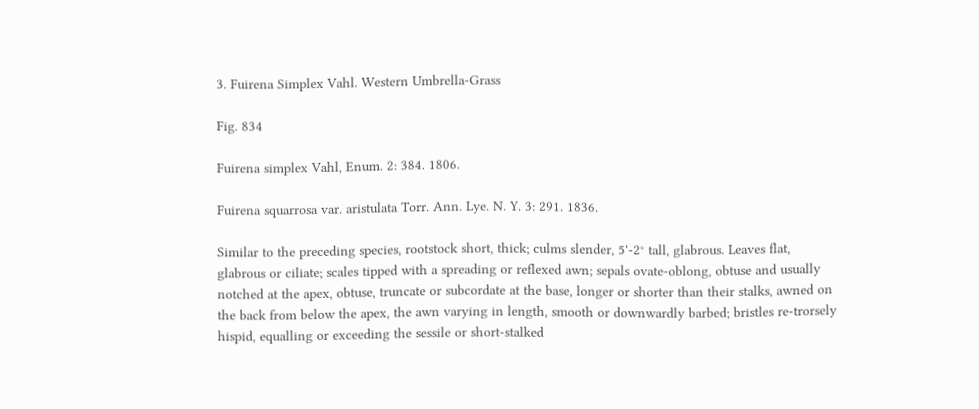3. Fuirena Simplex Vahl. Western Umbrella-Grass

Fig. 834

Fuirena simplex Vahl, Enum. 2: 384. 1806.

Fuirena squarrosa var. aristulata Torr. Ann. Lye. N. Y. 3: 291. 1836.

Similar to the preceding species, rootstock short, thick; culms slender, 5'-2° tall, glabrous. Leaves flat, glabrous or ciliate; scales tipped with a spreading or reflexed awn; sepals ovate-oblong, obtuse and usually notched at the apex, obtuse, truncate or subcordate at the base, longer or shorter than their stalks, awned on the back from below the apex, the awn varying in length, smooth or downwardly barbed; bristles re-trorsely hispid, equalling or exceeding the sessile or short-stalked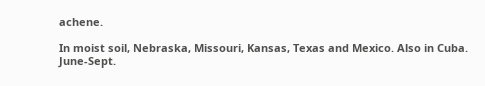achene.

In moist soil, Nebraska, Missouri, Kansas, Texas and Mexico. Also in Cuba. June-Sept.